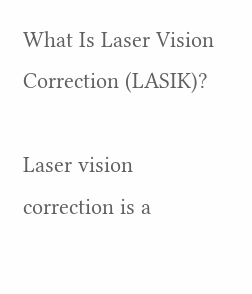What Is Laser Vision Correction (LASIK)?

Laser vision correction is a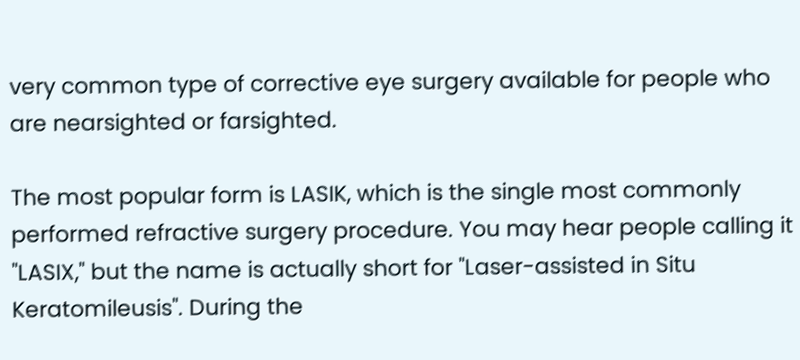very common type of corrective eye surgery available for people who are nearsighted or farsighted.

The most popular form is LASIK, which is the single most commonly performed refractive surgery procedure. You may hear people calling it "LASIX," but the name is actually short for "Laser-assisted in Situ Keratomileusis". During the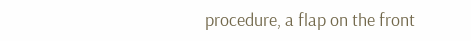procedure, a flap on the front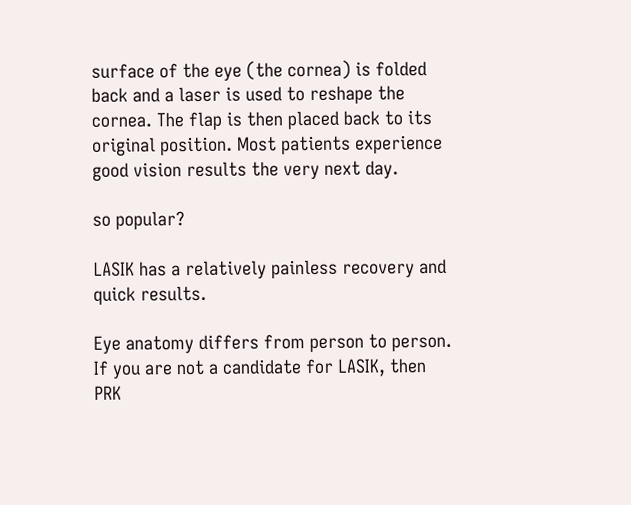surface of the eye (the cornea) is folded back and a laser is used to reshape the cornea. The flap is then placed back to its original position. Most patients experience good vision results the very next day.

so popular?

LASIK has a relatively painless recovery and quick results.

Eye anatomy differs from person to person. If you are not a candidate for LASIK, then PRK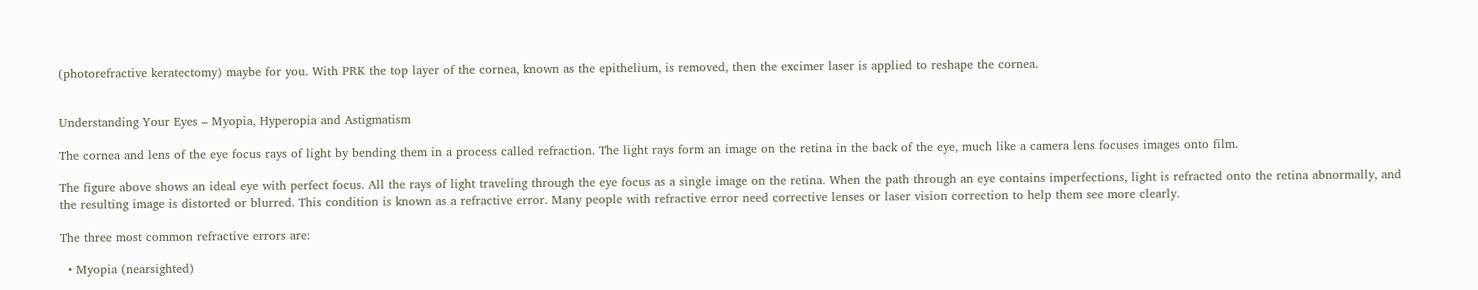(photorefractive keratectomy) maybe for you. With PRK the top layer of the cornea, known as the epithelium, is removed, then the excimer laser is applied to reshape the cornea.


Understanding Your Eyes – Myopia, Hyperopia and Astigmatism

The cornea and lens of the eye focus rays of light by bending them in a process called refraction. The light rays form an image on the retina in the back of the eye, much like a camera lens focuses images onto film.

The figure above shows an ideal eye with perfect focus. All the rays of light traveling through the eye focus as a single image on the retina. When the path through an eye contains imperfections, light is refracted onto the retina abnormally, and the resulting image is distorted or blurred. This condition is known as a refractive error. Many people with refractive error need corrective lenses or laser vision correction to help them see more clearly.

The three most common refractive errors are:

  • Myopia (nearsighted)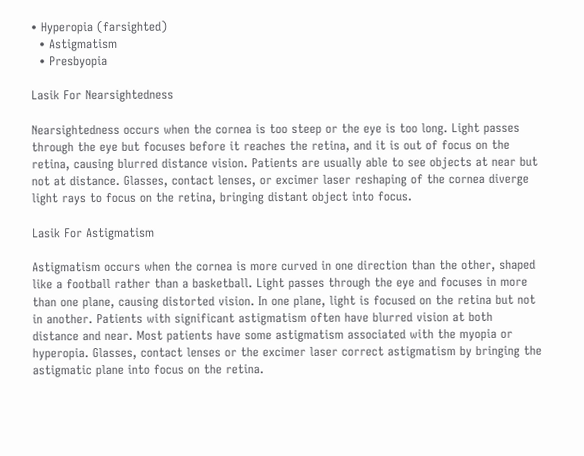• Hyperopia (farsighted)
  • Astigmatism
  • Presbyopia

Lasik For Nearsightedness

Nearsightedness occurs when the cornea is too steep or the eye is too long. Light passes through the eye but focuses before it reaches the retina, and it is out of focus on the retina, causing blurred distance vision. Patients are usually able to see objects at near but not at distance. Glasses, contact lenses, or excimer laser reshaping of the cornea diverge light rays to focus on the retina, bringing distant object into focus.

Lasik For Astigmatism

Astigmatism occurs when the cornea is more curved in one direction than the other, shaped like a football rather than a basketball. Light passes through the eye and focuses in more than one plane, causing distorted vision. In one plane, light is focused on the retina but not in another. Patients with significant astigmatism often have blurred vision at both distance and near. Most patients have some astigmatism associated with the myopia or hyperopia. Glasses, contact lenses or the excimer laser correct astigmatism by bringing the astigmatic plane into focus on the retina.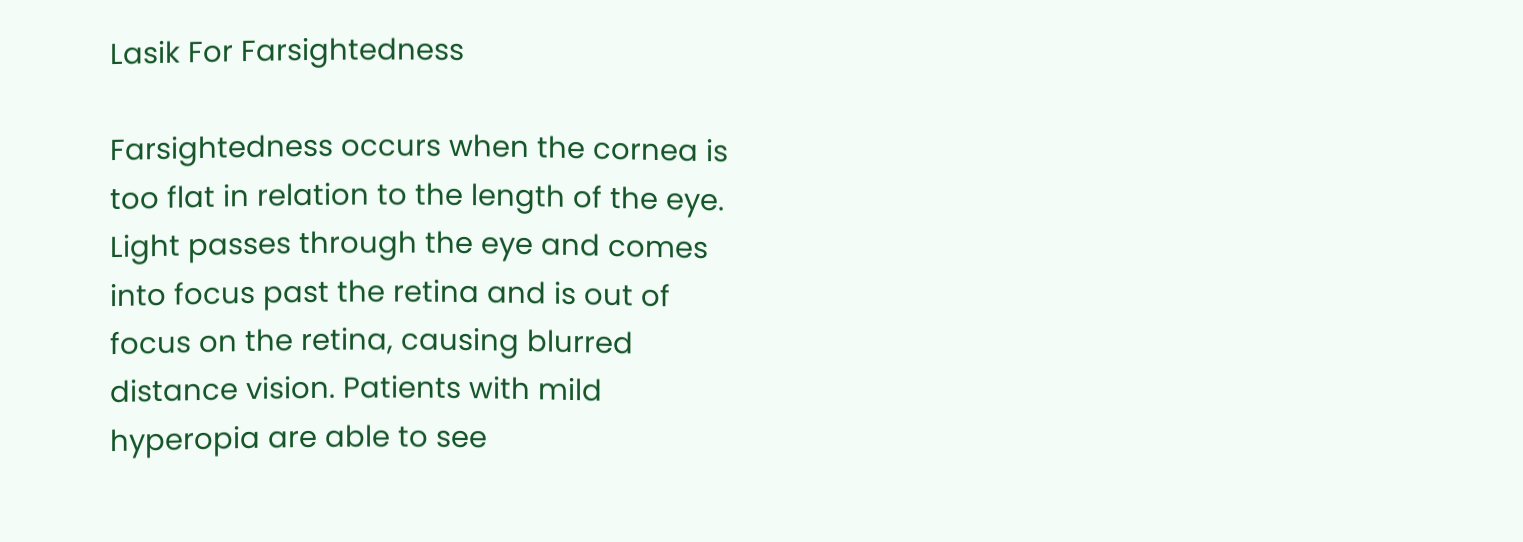Lasik For Farsightedness

Farsightedness occurs when the cornea is too flat in relation to the length of the eye. Light passes through the eye and comes into focus past the retina and is out of focus on the retina, causing blurred distance vision. Patients with mild hyperopia are able to see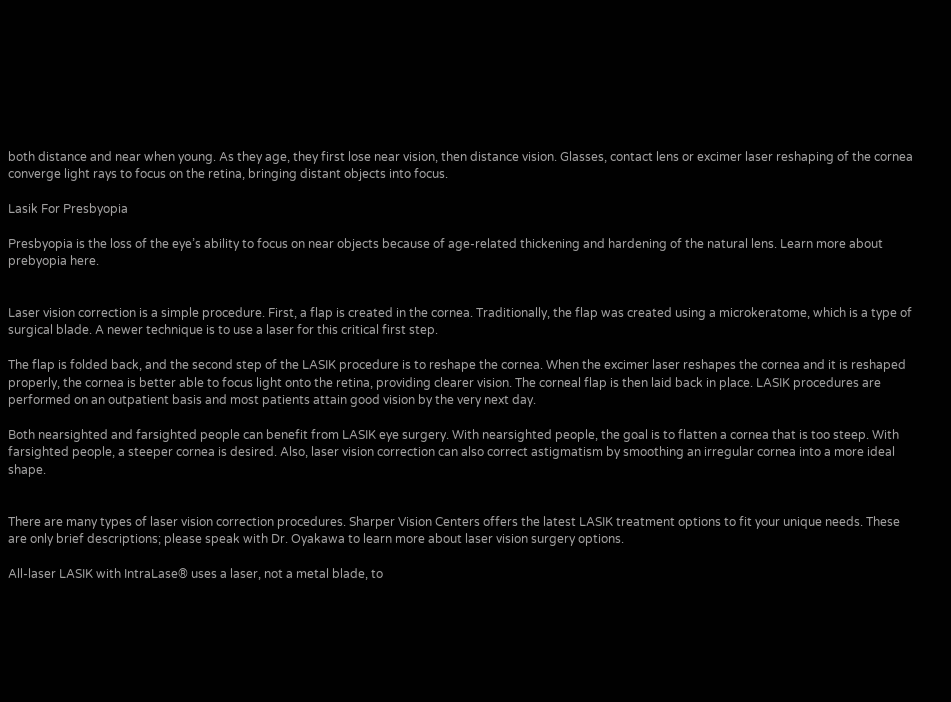both distance and near when young. As they age, they first lose near vision, then distance vision. Glasses, contact lens or excimer laser reshaping of the cornea converge light rays to focus on the retina, bringing distant objects into focus.

Lasik For Presbyopia

Presbyopia is the loss of the eye’s ability to focus on near objects because of age-related thickening and hardening of the natural lens. Learn more about prebyopia here.


Laser vision correction is a simple procedure. First, a flap is created in the cornea. Traditionally, the flap was created using a microkeratome, which is a type of surgical blade. A newer technique is to use a laser for this critical first step.

The flap is folded back, and the second step of the LASIK procedure is to reshape the cornea. When the excimer laser reshapes the cornea and it is reshaped properly, the cornea is better able to focus light onto the retina, providing clearer vision. The corneal flap is then laid back in place. LASIK procedures are performed on an outpatient basis and most patients attain good vision by the very next day.

Both nearsighted and farsighted people can benefit from LASIK eye surgery. With nearsighted people, the goal is to flatten a cornea that is too steep. With farsighted people, a steeper cornea is desired. Also, laser vision correction can also correct astigmatism by smoothing an irregular cornea into a more ideal shape.


There are many types of laser vision correction procedures. Sharper Vision Centers offers the latest LASIK treatment options to fit your unique needs. These are only brief descriptions; please speak with Dr. Oyakawa to learn more about laser vision surgery options.

All-laser LASIK with IntraLase® uses a laser, not a metal blade, to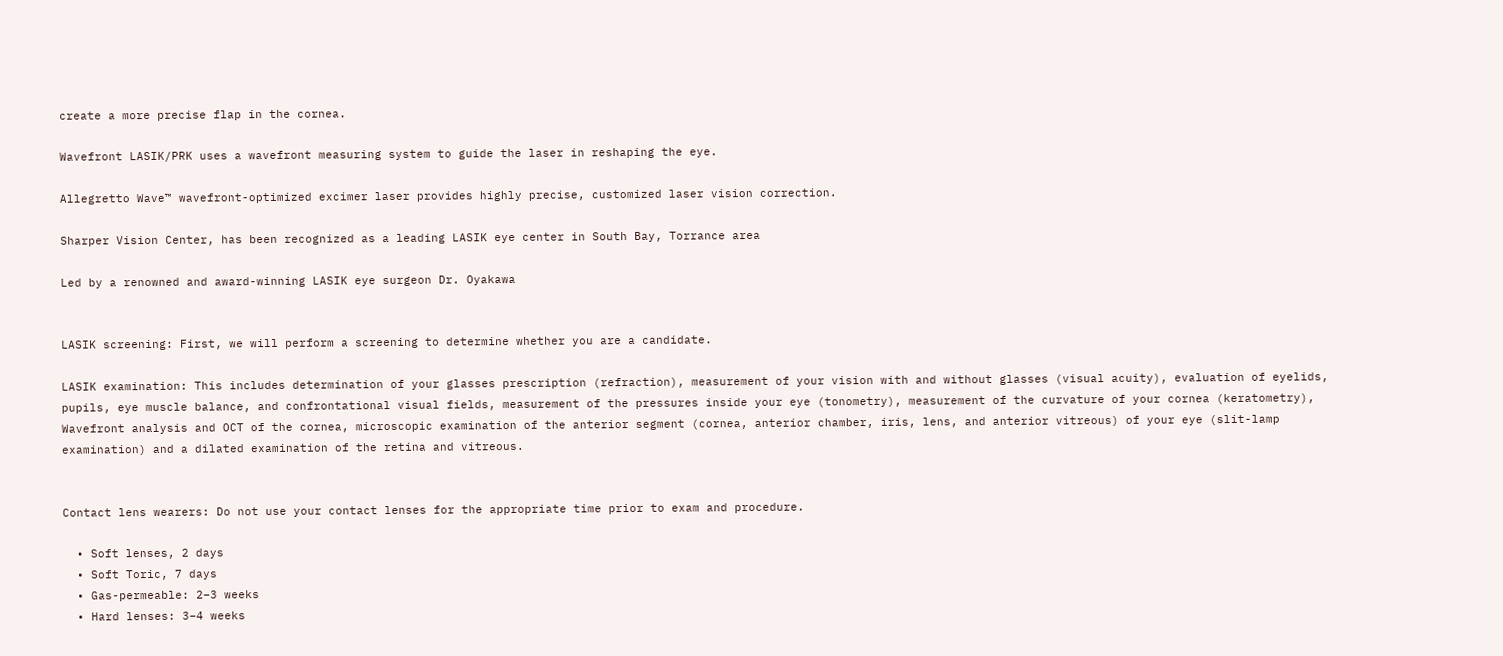create a more precise flap in the cornea.

Wavefront LASIK/PRK uses a wavefront measuring system to guide the laser in reshaping the eye.

Allegretto Wave™ wavefront-optimized excimer laser provides highly precise, customized laser vision correction.

Sharper Vision Center, has been recognized as a leading LASIK eye center in South Bay, Torrance area

Led by a renowned and award-winning LASIK eye surgeon Dr. Oyakawa


LASIK screening: First, we will perform a screening to determine whether you are a candidate.

LASIK examination: This includes determination of your glasses prescription (refraction), measurement of your vision with and without glasses (visual acuity), evaluation of eyelids, pupils, eye muscle balance, and confrontational visual fields, measurement of the pressures inside your eye (tonometry), measurement of the curvature of your cornea (keratometry), Wavefront analysis and OCT of the cornea, microscopic examination of the anterior segment (cornea, anterior chamber, iris, lens, and anterior vitreous) of your eye (slit-lamp examination) and a dilated examination of the retina and vitreous.


Contact lens wearers: Do not use your contact lenses for the appropriate time prior to exam and procedure.

  • Soft lenses, 2 days
  • Soft Toric, 7 days
  • Gas-permeable: 2–3 weeks
  • Hard lenses: 3–4 weeks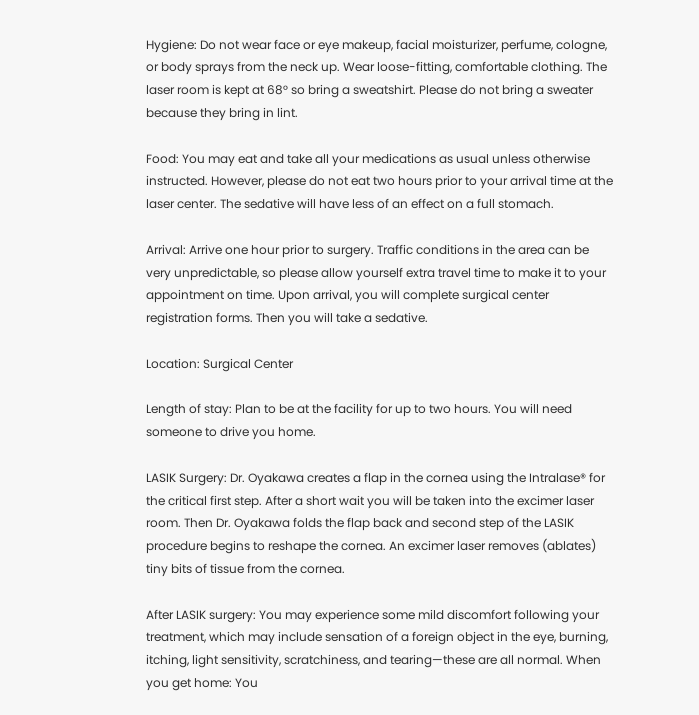Hygiene: Do not wear face or eye makeup, facial moisturizer, perfume, cologne, or body sprays from the neck up. Wear loose-fitting, comfortable clothing. The laser room is kept at 68° so bring a sweatshirt. Please do not bring a sweater because they bring in lint.

Food: You may eat and take all your medications as usual unless otherwise instructed. However, please do not eat two hours prior to your arrival time at the laser center. The sedative will have less of an effect on a full stomach.

Arrival: Arrive one hour prior to surgery. Traffic conditions in the area can be very unpredictable, so please allow yourself extra travel time to make it to your appointment on time. Upon arrival, you will complete surgical center registration forms. Then you will take a sedative.

Location: Surgical Center

Length of stay: Plan to be at the facility for up to two hours. You will need someone to drive you home.

LASIK Surgery: Dr. Oyakawa creates a flap in the cornea using the Intralase® for the critical first step. After a short wait you will be taken into the excimer laser room. Then Dr. Oyakawa folds the flap back and second step of the LASIK procedure begins to reshape the cornea. An excimer laser removes (ablates) tiny bits of tissue from the cornea.

After LASIK surgery: You may experience some mild discomfort following your treatment, which may include sensation of a foreign object in the eye, burning, itching, light sensitivity, scratchiness, and tearing—these are all normal. When you get home: You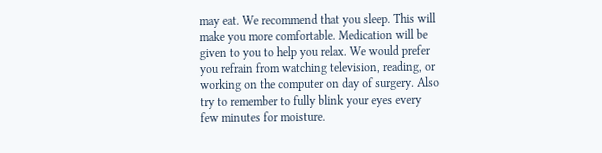may eat. We recommend that you sleep. This will make you more comfortable. Medication will be given to you to help you relax. We would prefer you refrain from watching television, reading, or working on the computer on day of surgery. Also try to remember to fully blink your eyes every few minutes for moisture.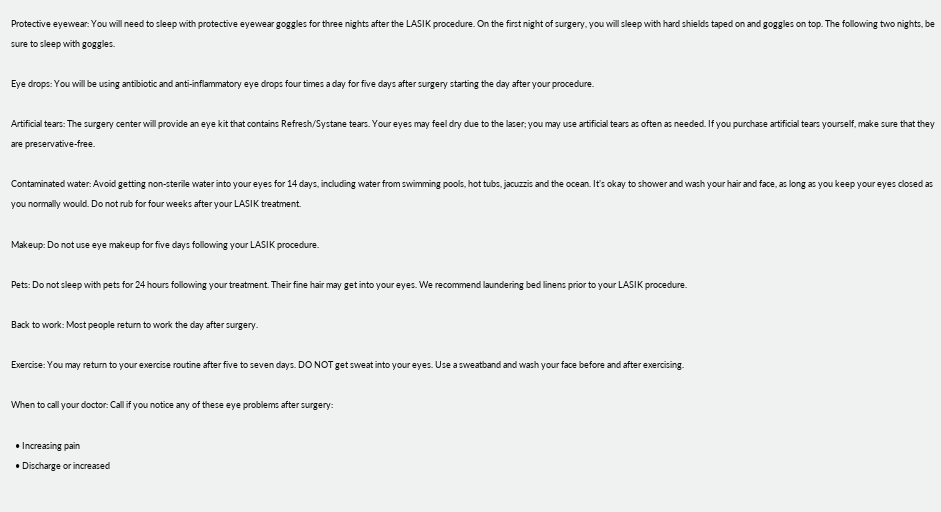Protective eyewear: You will need to sleep with protective eyewear goggles for three nights after the LASIK procedure. On the first night of surgery, you will sleep with hard shields taped on and goggles on top. The following two nights, be sure to sleep with goggles.

Eye drops: You will be using antibiotic and anti-inflammatory eye drops four times a day for five days after surgery starting the day after your procedure.

Artificial tears: The surgery center will provide an eye kit that contains Refresh/Systane tears. Your eyes may feel dry due to the laser; you may use artificial tears as often as needed. If you purchase artificial tears yourself, make sure that they are preservative-free.

Contaminated water: Avoid getting non-sterile water into your eyes for 14 days, including water from swimming pools, hot tubs, jacuzzis and the ocean. It’s okay to shower and wash your hair and face, as long as you keep your eyes closed as you normally would. Do not rub for four weeks after your LASIK treatment.

Makeup: Do not use eye makeup for five days following your LASIK procedure.

Pets: Do not sleep with pets for 24 hours following your treatment. Their fine hair may get into your eyes. We recommend laundering bed linens prior to your LASIK procedure.

Back to work: Most people return to work the day after surgery.

Exercise: You may return to your exercise routine after five to seven days. DO NOT get sweat into your eyes. Use a sweatband and wash your face before and after exercising.

When to call your doctor: Call if you notice any of these eye problems after surgery:

  • Increasing pain
  • Discharge or increased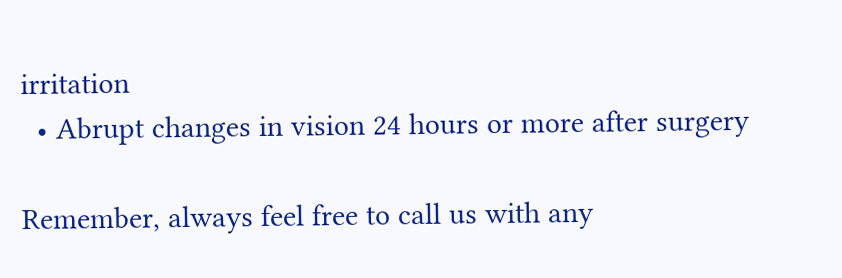irritation
  • Abrupt changes in vision 24 hours or more after surgery

Remember, always feel free to call us with any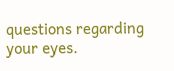questions regarding your eyes.